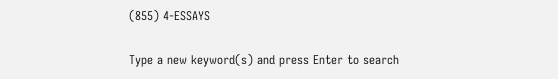(855) 4-ESSAYS

Type a new keyword(s) and press Enter to search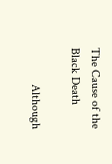The Cause of the Black Death

            Although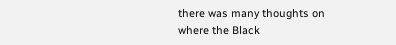there was many thoughts on where the Black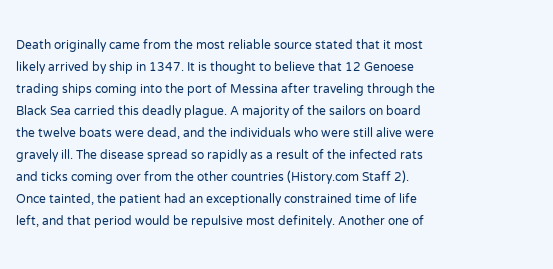Death originally came from the most reliable source stated that it most likely arrived by ship in 1347. It is thought to believe that 12 Genoese trading ships coming into the port of Messina after traveling through the Black Sea carried this deadly plague. A majority of the sailors on board the twelve boats were dead, and the individuals who were still alive were gravely ill. The disease spread so rapidly as a result of the infected rats and ticks coming over from the other countries (History.com Staff 2). Once tainted, the patient had an exceptionally constrained time of life left, and that period would be repulsive most definitely. Another one of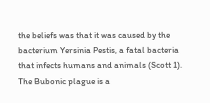the beliefs was that it was caused by the bacterium Yersinia Pestis, a fatal bacteria that infects humans and animals (Scott 1). The Bubonic plague is a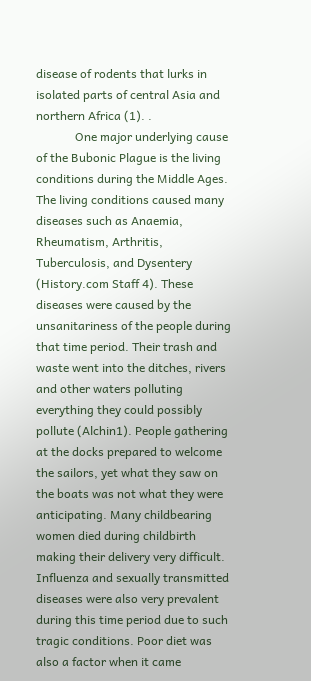disease of rodents that lurks in isolated parts of central Asia and northern Africa (1). .
             One major underlying cause of the Bubonic Plague is the living conditions during the Middle Ages. The living conditions caused many diseases such as Anaemia, Rheumatism, Arthritis, Tuberculosis, and Dysentery (History.com Staff 4). These diseases were caused by the unsanitariness of the people during that time period. Their trash and waste went into the ditches, rivers and other waters polluting everything they could possibly pollute (Alchin1). People gathering at the docks prepared to welcome the sailors, yet what they saw on the boats was not what they were anticipating. Many childbearing women died during childbirth making their delivery very difficult. Influenza and sexually transmitted diseases were also very prevalent during this time period due to such tragic conditions. Poor diet was also a factor when it came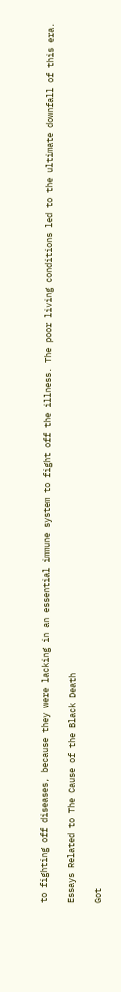to fighting off diseases, because they were lacking in an essential immune system to fight off the illness. The poor living conditions led to the ultimate downfall of this era.

Essays Related to The Cause of the Black Death

Got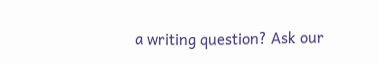a writing question? Ask our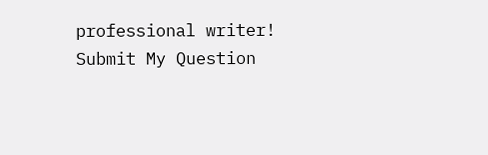professional writer!
Submit My Question